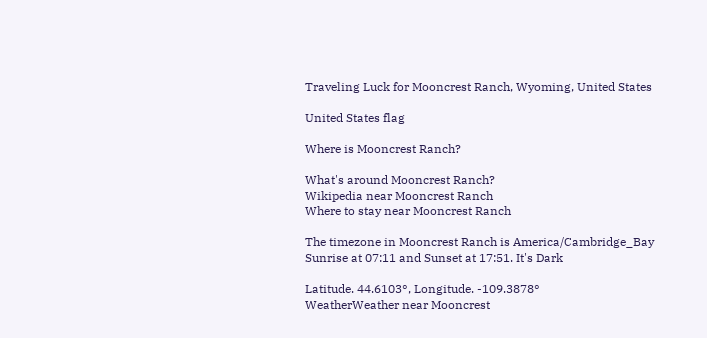Traveling Luck for Mooncrest Ranch, Wyoming, United States

United States flag

Where is Mooncrest Ranch?

What's around Mooncrest Ranch?
Wikipedia near Mooncrest Ranch
Where to stay near Mooncrest Ranch

The timezone in Mooncrest Ranch is America/Cambridge_Bay
Sunrise at 07:11 and Sunset at 17:51. It's Dark

Latitude. 44.6103°, Longitude. -109.3878°
WeatherWeather near Mooncrest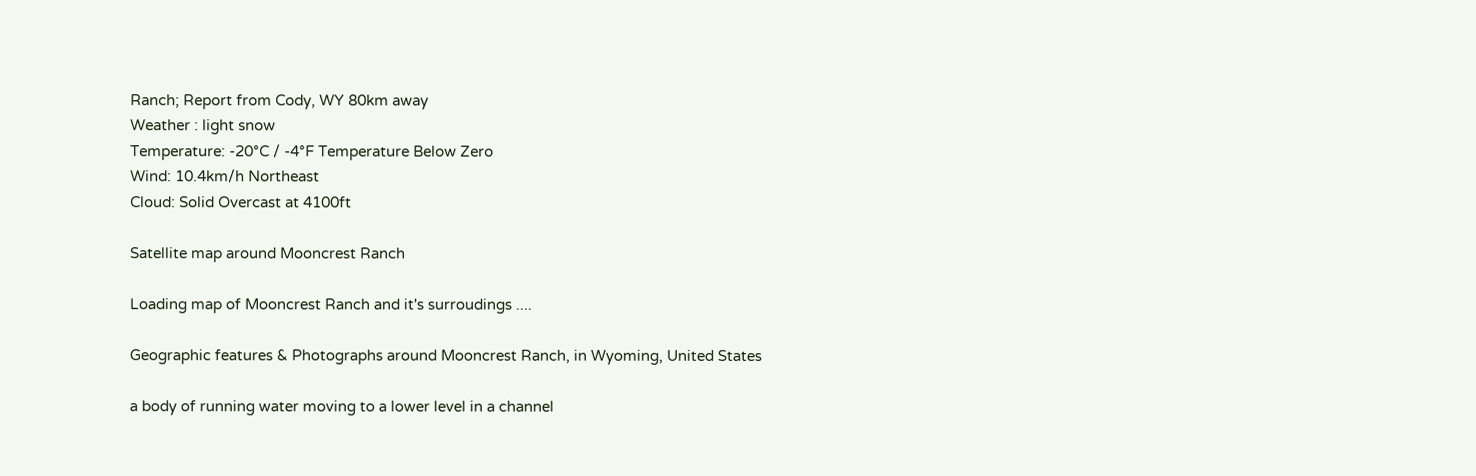Ranch; Report from Cody, WY 80km away
Weather : light snow
Temperature: -20°C / -4°F Temperature Below Zero
Wind: 10.4km/h Northeast
Cloud: Solid Overcast at 4100ft

Satellite map around Mooncrest Ranch

Loading map of Mooncrest Ranch and it's surroudings ....

Geographic features & Photographs around Mooncrest Ranch, in Wyoming, United States

a body of running water moving to a lower level in a channel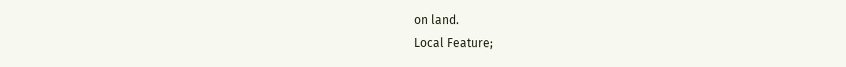on land.
Local Feature;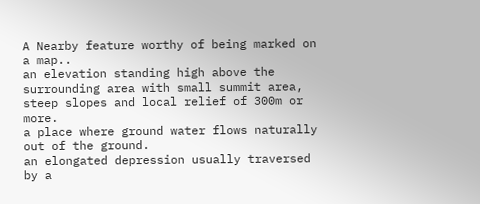A Nearby feature worthy of being marked on a map..
an elevation standing high above the surrounding area with small summit area, steep slopes and local relief of 300m or more.
a place where ground water flows naturally out of the ground.
an elongated depression usually traversed by a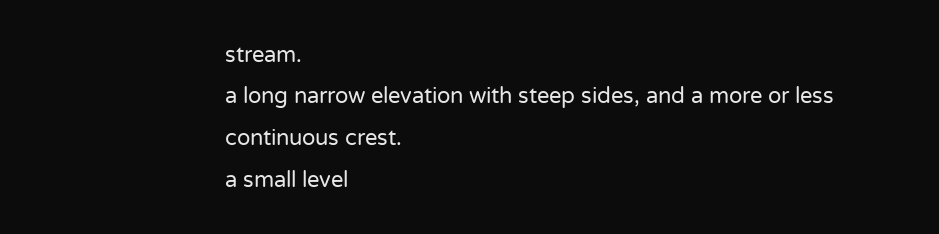stream.
a long narrow elevation with steep sides, and a more or less continuous crest.
a small level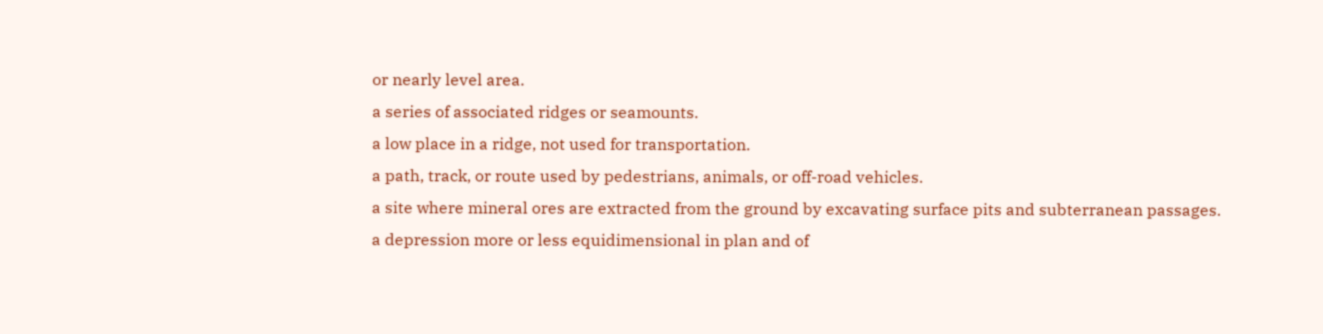or nearly level area.
a series of associated ridges or seamounts.
a low place in a ridge, not used for transportation.
a path, track, or route used by pedestrians, animals, or off-road vehicles.
a site where mineral ores are extracted from the ground by excavating surface pits and subterranean passages.
a depression more or less equidimensional in plan and of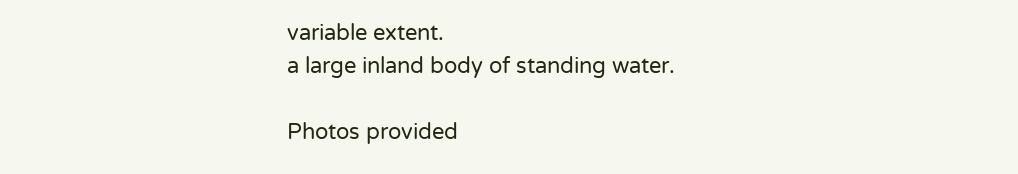variable extent.
a large inland body of standing water.

Photos provided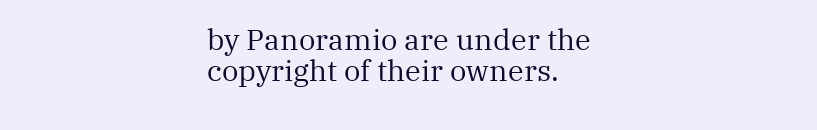by Panoramio are under the copyright of their owners.